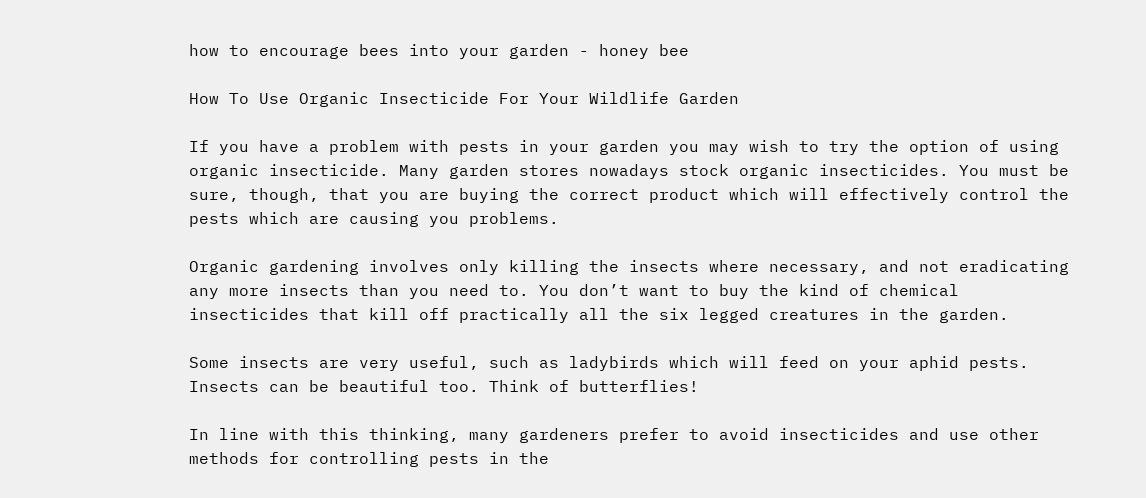how to encourage bees into your garden - honey bee

How To Use Organic Insecticide For Your Wildlife Garden

If you have a problem with pests in your garden you may wish to try the option of using organic insecticide. Many garden stores nowadays stock organic insecticides. You must be sure, though, that you are buying the correct product which will effectively control the pests which are causing you problems.

Organic gardening involves only killing the insects where necessary, and not eradicating any more insects than you need to. You don’t want to buy the kind of chemical insecticides that kill off practically all the six legged creatures in the garden.

Some insects are very useful, such as ladybirds which will feed on your aphid pests. Insects can be beautiful too. Think of butterflies!

In line with this thinking, many gardeners prefer to avoid insecticides and use other methods for controlling pests in the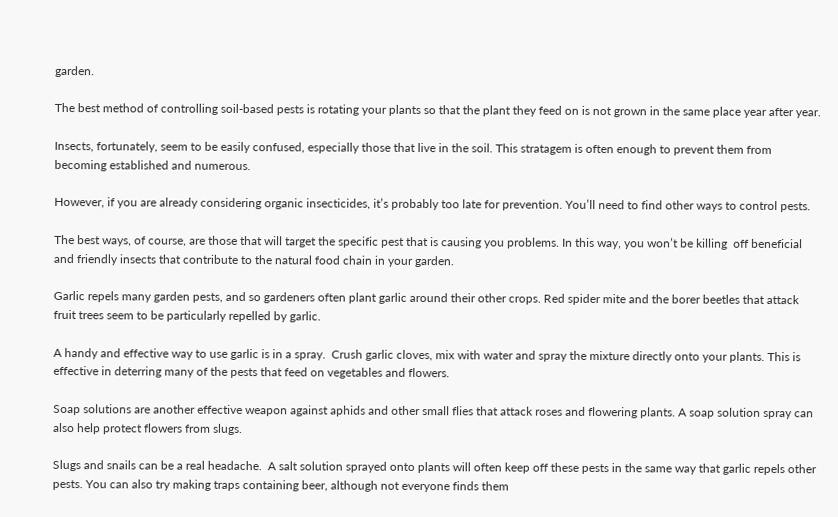garden.

The best method of controlling soil-based pests is rotating your plants so that the plant they feed on is not grown in the same place year after year.

Insects, fortunately, seem to be easily confused, especially those that live in the soil. This stratagem is often enough to prevent them from becoming established and numerous.

However, if you are already considering organic insecticides, it’s probably too late for prevention. You’ll need to find other ways to control pests.

The best ways, of course, are those that will target the specific pest that is causing you problems. In this way, you won’t be killing  off beneficial and friendly insects that contribute to the natural food chain in your garden.

Garlic repels many garden pests, and so gardeners often plant garlic around their other crops. Red spider mite and the borer beetles that attack fruit trees seem to be particularly repelled by garlic.

A handy and effective way to use garlic is in a spray.  Crush garlic cloves, mix with water and spray the mixture directly onto your plants. This is effective in deterring many of the pests that feed on vegetables and flowers.

Soap solutions are another effective weapon against aphids and other small flies that attack roses and flowering plants. A soap solution spray can also help protect flowers from slugs.

Slugs and snails can be a real headache.  A salt solution sprayed onto plants will often keep off these pests in the same way that garlic repels other pests. You can also try making traps containing beer, although not everyone finds them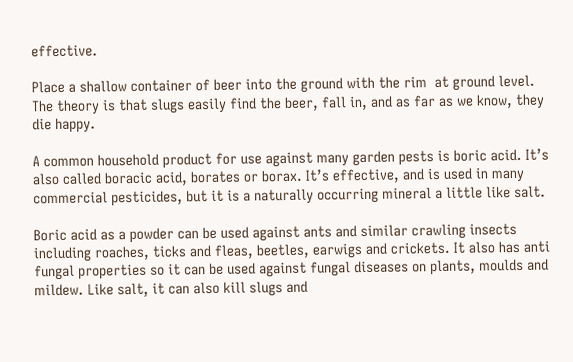effective.

Place a shallow container of beer into the ground with the rim  at ground level.  The theory is that slugs easily find the beer, fall in, and as far as we know, they die happy.

A common household product for use against many garden pests is boric acid. It’s also called boracic acid, borates or borax. It’s effective, and is used in many commercial pesticides, but it is a naturally occurring mineral a little like salt.

Boric acid as a powder can be used against ants and similar crawling insects including roaches, ticks and fleas, beetles, earwigs and crickets. It also has anti fungal properties so it can be used against fungal diseases on plants, moulds and mildew. Like salt, it can also kill slugs and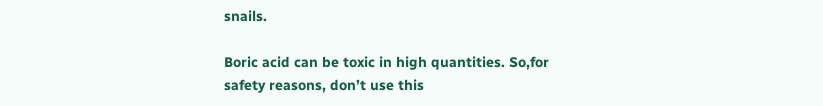snails.

Boric acid can be toxic in high quantities. So,for safety reasons, don’t use this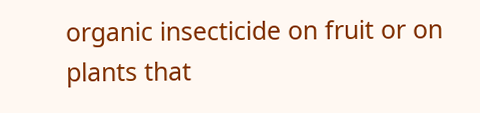organic insecticide on fruit or on plants that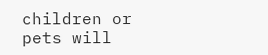children or pets will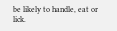be likely to handle, eat or lick.